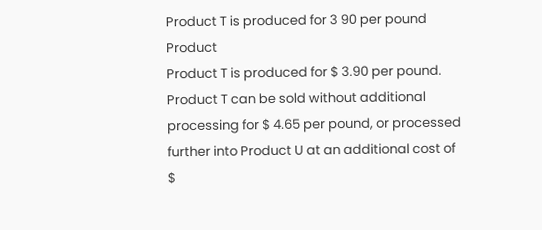Product T is produced for 3 90 per pound Product
Product T is produced for $ 3.90 per pound. Product T can be sold without additional processing for $ 4.65 per pound, or processed further into Product U at an additional cost of $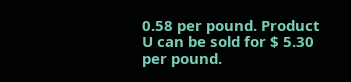0.58 per pound. Product U can be sold for $ 5.30 per pound.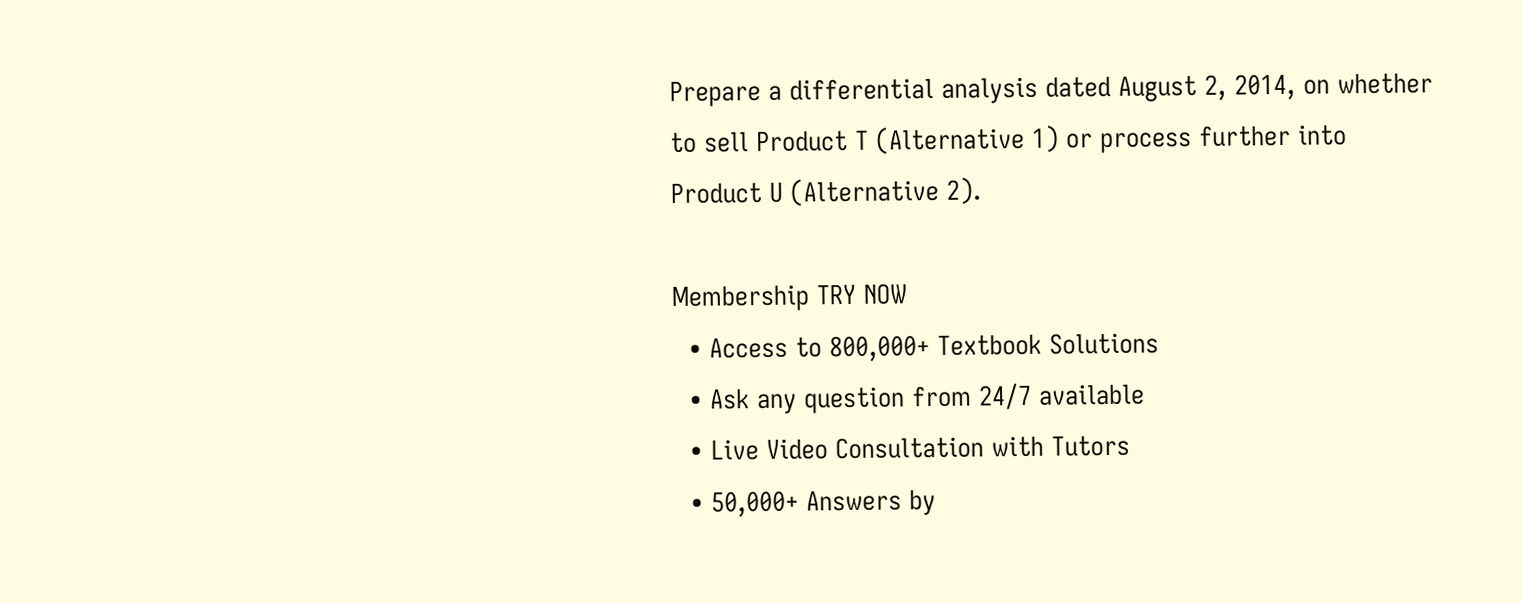Prepare a differential analysis dated August 2, 2014, on whether to sell Product T (Alternative 1) or process further into Product U (Alternative 2).

Membership TRY NOW
  • Access to 800,000+ Textbook Solutions
  • Ask any question from 24/7 available
  • Live Video Consultation with Tutors
  • 50,000+ Answers by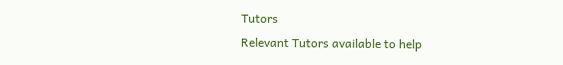Tutors
Relevant Tutors available to help